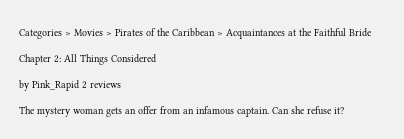Categories > Movies > Pirates of the Caribbean > Acquaintances at the Faithful Bride

Chapter 2: All Things Considered

by Pink_Rapid 2 reviews

The mystery woman gets an offer from an infamous captain. Can she refuse it?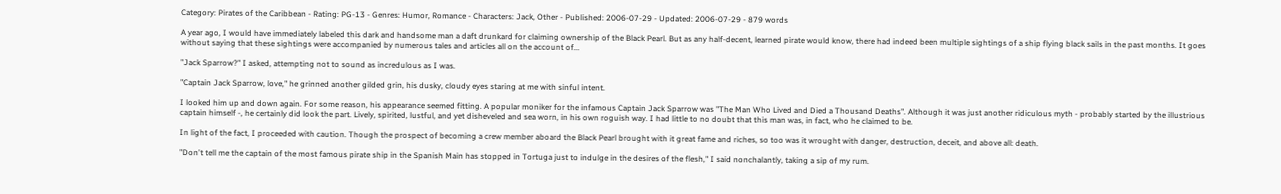Category: Pirates of the Caribbean - Rating: PG-13 - Genres: Humor, Romance - Characters: Jack, Other - Published: 2006-07-29 - Updated: 2006-07-29 - 879 words

A year ago, I would have immediately labeled this dark and handsome man a daft drunkard for claiming ownership of the Black Pearl. But as any half-decent, learned pirate would know, there had indeed been multiple sightings of a ship flying black sails in the past months. It goes without saying that these sightings were accompanied by numerous tales and articles all on the account of...

"Jack Sparrow?" I asked, attempting not to sound as incredulous as I was.

"Captain Jack Sparrow, love," he grinned another gilded grin, his dusky, cloudy eyes staring at me with sinful intent.

I looked him up and down again. For some reason, his appearance seemed fitting. A popular moniker for the infamous Captain Jack Sparrow was "The Man Who Lived and Died a Thousand Deaths". Although it was just another ridiculous myth - probably started by the illustrious captain himself -, he certainly did look the part. Lively, spirited, lustful, and yet disheveled and sea worn, in his own roguish way. I had little to no doubt that this man was, in fact, who he claimed to be.

In light of the fact, I proceeded with caution. Though the prospect of becoming a crew member aboard the Black Pearl brought with it great fame and riches, so too was it wrought with danger, destruction, deceit, and above all: death.

"Don't tell me the captain of the most famous pirate ship in the Spanish Main has stopped in Tortuga just to indulge in the desires of the flesh," I said nonchalantly, taking a sip of my rum.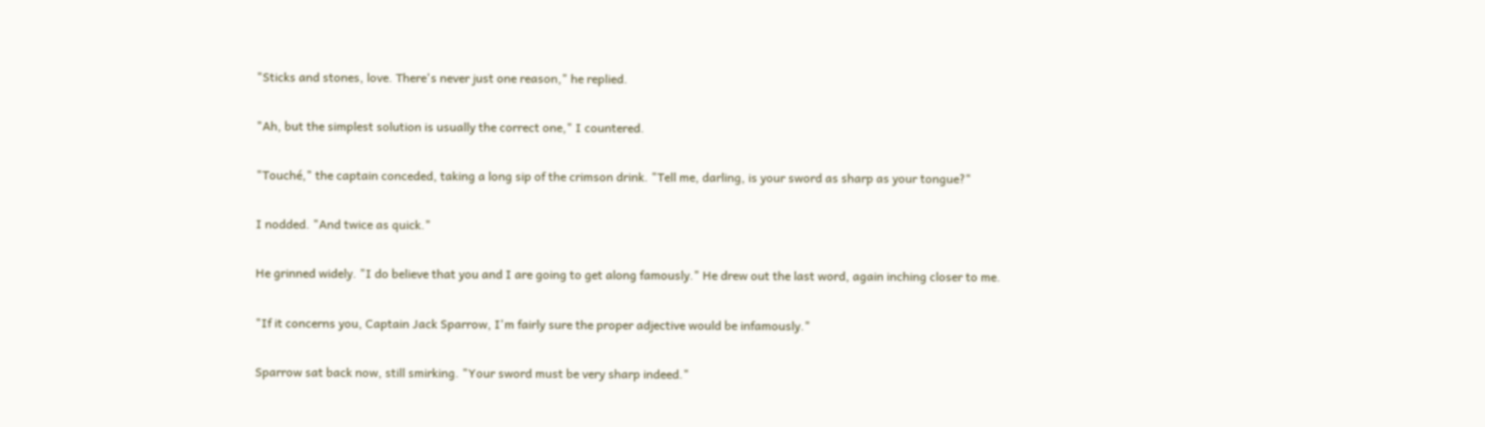"Sticks and stones, love. There's never just one reason," he replied.

"Ah, but the simplest solution is usually the correct one," I countered.

"Touché," the captain conceded, taking a long sip of the crimson drink. "Tell me, darling, is your sword as sharp as your tongue?"

I nodded. "And twice as quick."

He grinned widely. "I do believe that you and I are going to get along famously." He drew out the last word, again inching closer to me.

"If it concerns you, Captain Jack Sparrow, I'm fairly sure the proper adjective would be infamously."

Sparrow sat back now, still smirking. "Your sword must be very sharp indeed."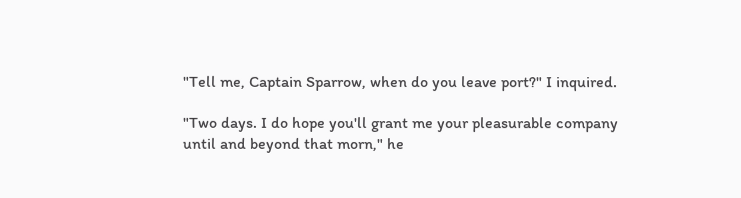"Tell me, Captain Sparrow, when do you leave port?" I inquired.

"Two days. I do hope you'll grant me your pleasurable company until and beyond that morn," he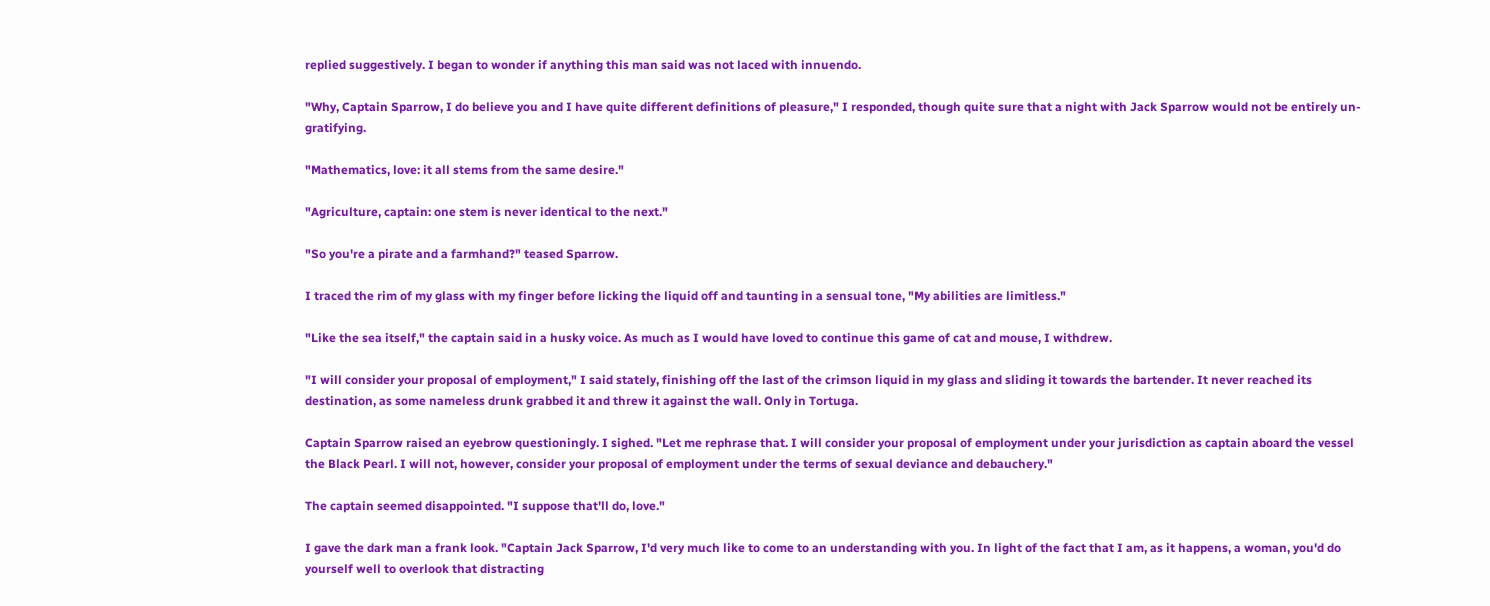replied suggestively. I began to wonder if anything this man said was not laced with innuendo.

"Why, Captain Sparrow, I do believe you and I have quite different definitions of pleasure," I responded, though quite sure that a night with Jack Sparrow would not be entirely un-gratifying.

"Mathematics, love: it all stems from the same desire."

"Agriculture, captain: one stem is never identical to the next."

"So you're a pirate and a farmhand?" teased Sparrow.

I traced the rim of my glass with my finger before licking the liquid off and taunting in a sensual tone, "My abilities are limitless."

"Like the sea itself," the captain said in a husky voice. As much as I would have loved to continue this game of cat and mouse, I withdrew.

"I will consider your proposal of employment," I said stately, finishing off the last of the crimson liquid in my glass and sliding it towards the bartender. It never reached its destination, as some nameless drunk grabbed it and threw it against the wall. Only in Tortuga.

Captain Sparrow raised an eyebrow questioningly. I sighed. "Let me rephrase that. I will consider your proposal of employment under your jurisdiction as captain aboard the vessel the Black Pearl. I will not, however, consider your proposal of employment under the terms of sexual deviance and debauchery."

The captain seemed disappointed. "I suppose that'll do, love."

I gave the dark man a frank look. "Captain Jack Sparrow, I'd very much like to come to an understanding with you. In light of the fact that I am, as it happens, a woman, you'd do yourself well to overlook that distracting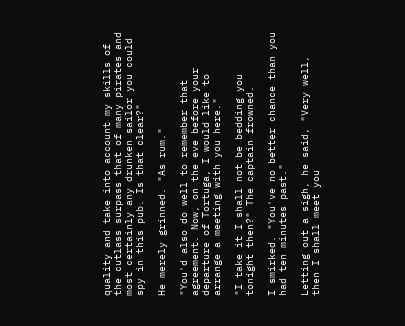quality and take into account my skills of the cutlass surpass that of many pirates and most certainly any drunken sailor you could spy in this pub. Is that clear?"

He merely grinned. "As rum."

"You'd also do well to remember that agreement. Now, on the eve before your departure of Tortuga, I would like to arrange a meeting with you here."

"I take it I shall not be bedding you tonight then?" The captain frowned.

I smirked. "You've no better chance than you had ten minutes past."

Letting out a sigh, he said, "Very well, then I shall meet you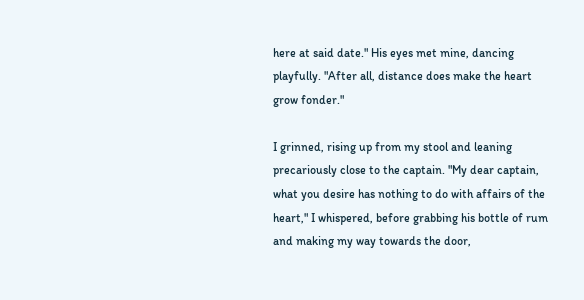here at said date." His eyes met mine, dancing playfully. "After all, distance does make the heart grow fonder."

I grinned, rising up from my stool and leaning precariously close to the captain. "My dear captain, what you desire has nothing to do with affairs of the heart," I whispered, before grabbing his bottle of rum and making my way towards the door,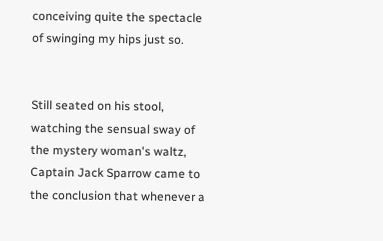conceiving quite the spectacle of swinging my hips just so.


Still seated on his stool, watching the sensual sway of the mystery woman's waltz, Captain Jack Sparrow came to the conclusion that whenever a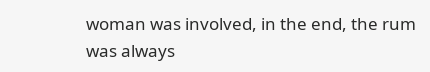woman was involved, in the end, the rum was always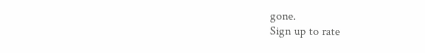gone.
Sign up to rate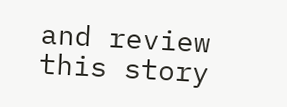and review this story